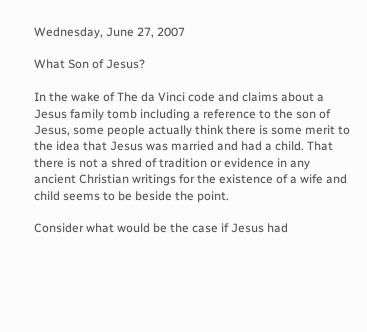Wednesday, June 27, 2007

What Son of Jesus?

In the wake of The da Vinci code and claims about a Jesus family tomb including a reference to the son of Jesus, some people actually think there is some merit to the idea that Jesus was married and had a child. That there is not a shred of tradition or evidence in any ancient Christian writings for the existence of a wife and child seems to be beside the point.

Consider what would be the case if Jesus had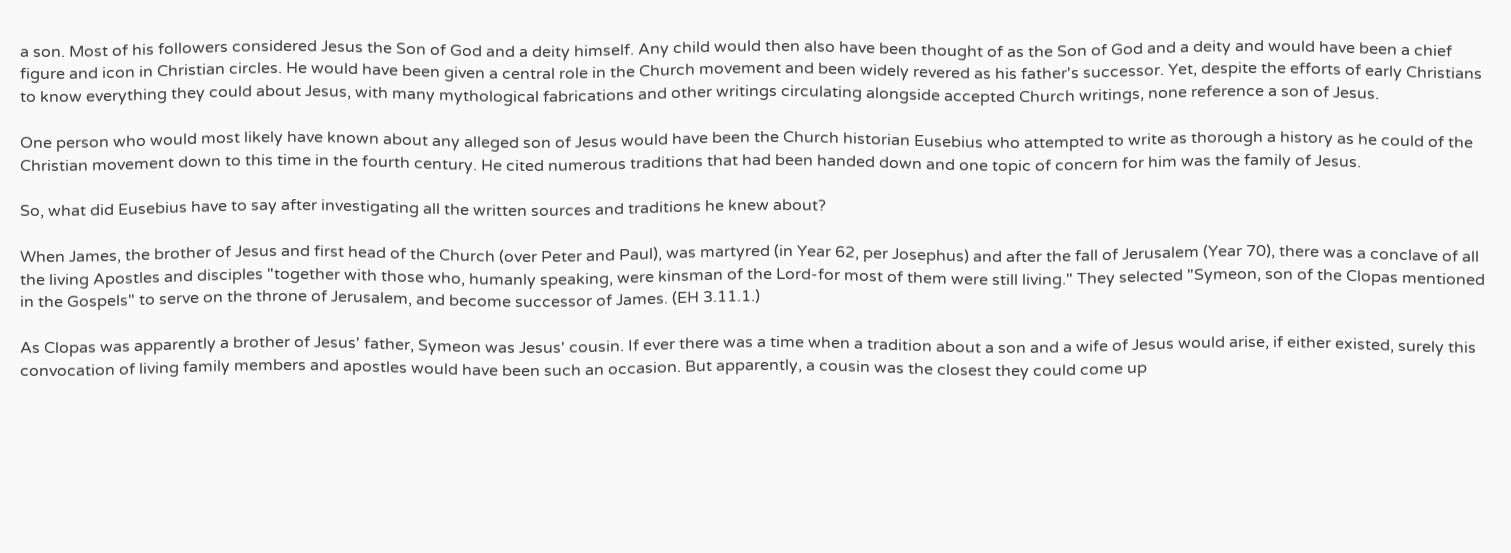a son. Most of his followers considered Jesus the Son of God and a deity himself. Any child would then also have been thought of as the Son of God and a deity and would have been a chief figure and icon in Christian circles. He would have been given a central role in the Church movement and been widely revered as his father's successor. Yet, despite the efforts of early Christians to know everything they could about Jesus, with many mythological fabrications and other writings circulating alongside accepted Church writings, none reference a son of Jesus.

One person who would most likely have known about any alleged son of Jesus would have been the Church historian Eusebius who attempted to write as thorough a history as he could of the Christian movement down to this time in the fourth century. He cited numerous traditions that had been handed down and one topic of concern for him was the family of Jesus.

So, what did Eusebius have to say after investigating all the written sources and traditions he knew about?

When James, the brother of Jesus and first head of the Church (over Peter and Paul), was martyred (in Year 62, per Josephus) and after the fall of Jerusalem (Year 70), there was a conclave of all the living Apostles and disciples "together with those who, humanly speaking, were kinsman of the Lord-for most of them were still living." They selected "Symeon, son of the Clopas mentioned in the Gospels" to serve on the throne of Jerusalem, and become successor of James. (EH 3.11.1.)

As Clopas was apparently a brother of Jesus' father, Symeon was Jesus' cousin. If ever there was a time when a tradition about a son and a wife of Jesus would arise, if either existed, surely this convocation of living family members and apostles would have been such an occasion. But apparently, a cousin was the closest they could come up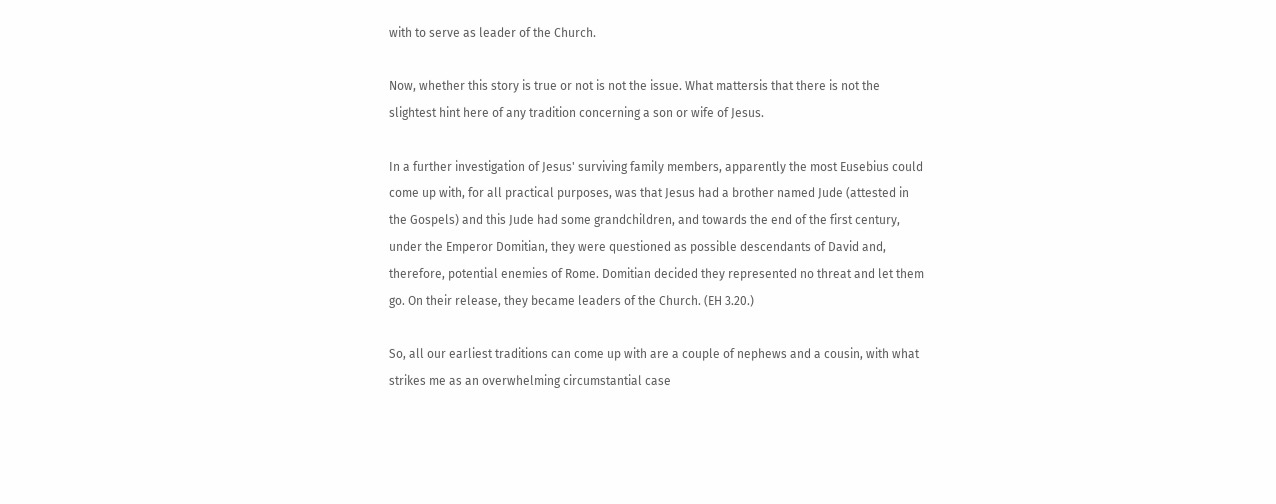with to serve as leader of the Church.

Now, whether this story is true or not is not the issue. What mattersis that there is not the slightest hint here of any tradition concerning a son or wife of Jesus.

In a further investigation of Jesus' surviving family members, apparently the most Eusebius could come up with, for all practical purposes, was that Jesus had a brother named Jude (attested in the Gospels) and this Jude had some grandchildren, and towards the end of the first century, under the Emperor Domitian, they were questioned as possible descendants of David and, therefore, potential enemies of Rome. Domitian decided they represented no threat and let them go. On their release, they became leaders of the Church. (EH 3.20.)

So, all our earliest traditions can come up with are a couple of nephews and a cousin, with what strikes me as an overwhelming circumstantial case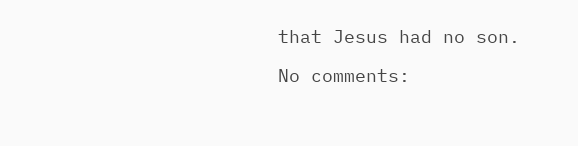that Jesus had no son.

No comments: